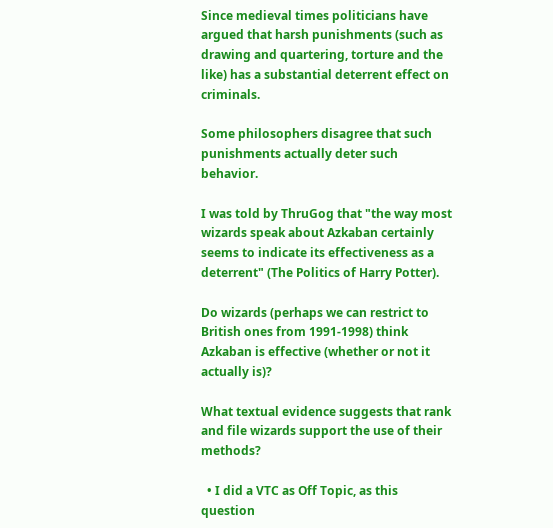Since medieval times politicians have argued that harsh punishments (such as drawing and quartering, torture and the like) has a substantial deterrent effect on criminals.

Some philosophers disagree that such punishments actually deter such behavior.

I was told by ThruGog that "the way most wizards speak about Azkaban certainly seems to indicate its effectiveness as a deterrent" (The Politics of Harry Potter).

Do wizards (perhaps we can restrict to British ones from 1991-1998) think Azkaban is effective (whether or not it actually is)?

What textual evidence suggests that rank and file wizards support the use of their methods?

  • I did a VTC as Off Topic, as this question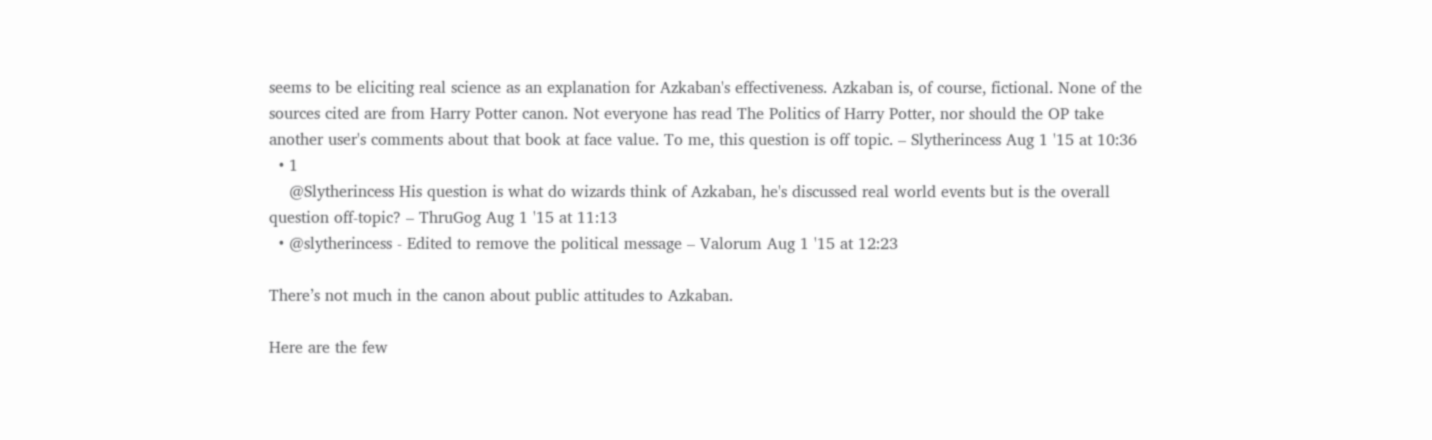seems to be eliciting real science as an explanation for Azkaban's effectiveness. Azkaban is, of course, fictional. None of the sources cited are from Harry Potter canon. Not everyone has read The Politics of Harry Potter, nor should the OP take another user's comments about that book at face value. To me, this question is off topic. – Slytherincess Aug 1 '15 at 10:36
  • 1
    @Slytherincess His question is what do wizards think of Azkaban, he's discussed real world events but is the overall question off-topic? – ThruGog Aug 1 '15 at 11:13
  • @slytherincess - Edited to remove the political message – Valorum Aug 1 '15 at 12:23

There’s not much in the canon about public attitudes to Azkaban.

Here are the few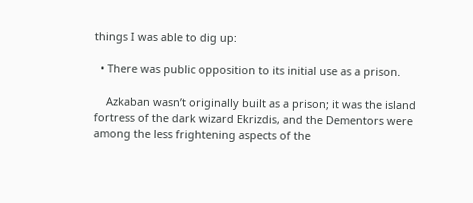things I was able to dig up:

  • There was public opposition to its initial use as a prison.

    Azkaban wasn’t originally built as a prison; it was the island fortress of the dark wizard Ekrizdis, and the Dementors were among the less frightening aspects of the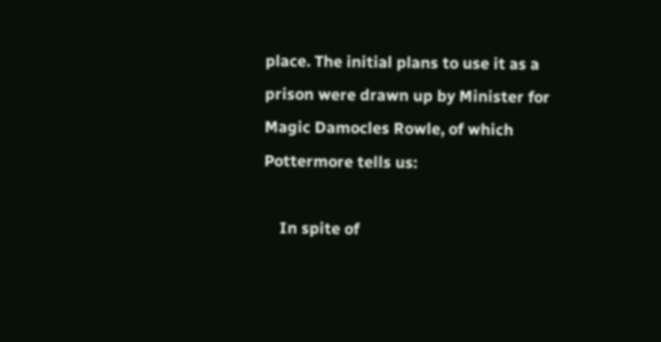place. The initial plans to use it as a prison were drawn up by Minister for Magic Damocles Rowle, of which Pottermore tells us:

    In spite of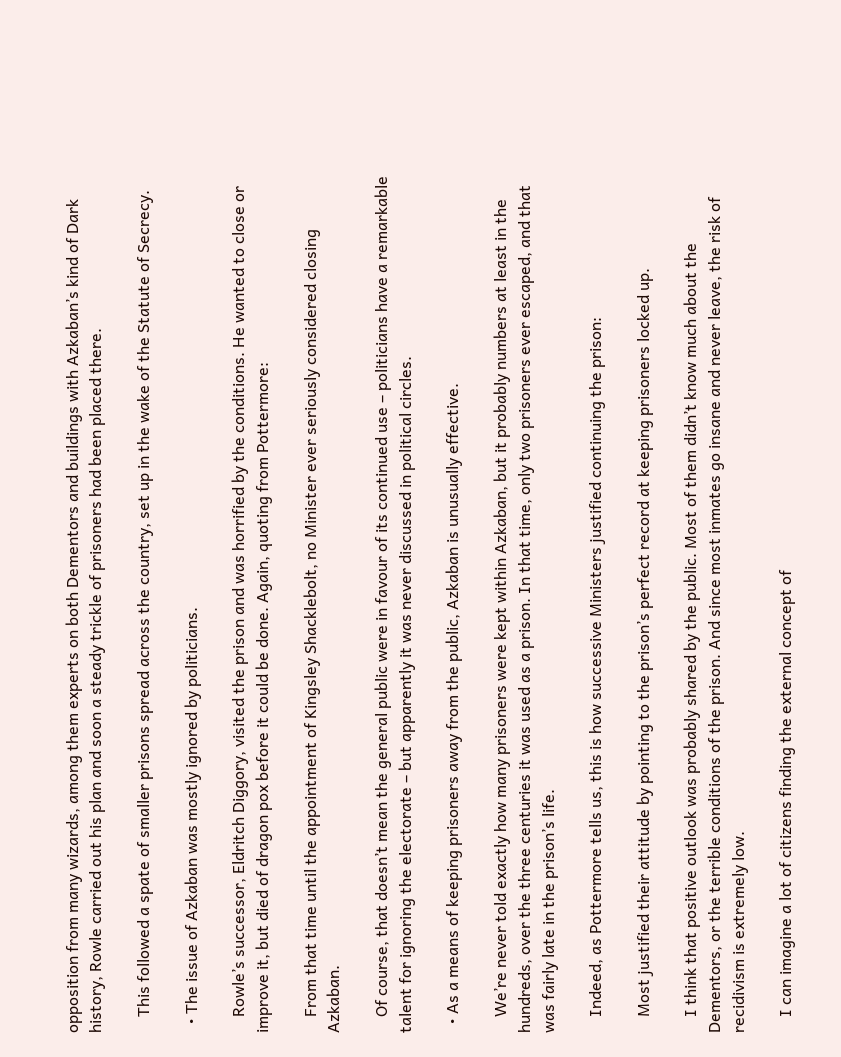opposition from many wizards, among them experts on both Dementors and buildings with Azkaban’s kind of Dark history, Rowle carried out his plan and soon a steady trickle of prisoners had been placed there.

    This followed a spate of smaller prisons spread across the country, set up in the wake of the Statute of Secrecy.

  • The issue of Azkaban was mostly ignored by politicians.

    Rowle’s successor, Eldritch Diggory, visited the prison and was horrified by the conditions. He wanted to close or improve it, but died of dragon pox before it could be done. Again, quoting from Pottermore:

    From that time until the appointment of Kingsley Shacklebolt, no Minister ever seriously considered closing Azkaban.

    Of course, that doesn’t mean the general public were in favour of its continued use – politicians have a remarkable talent for ignoring the electorate – but apparently it was never discussed in political circles.

  • As a means of keeping prisoners away from the public, Azkaban is unusually effective.

    We’re never told exactly how many prisoners were kept within Azkaban, but it probably numbers at least in the hundreds, over the three centuries it was used as a prison. In that time, only two prisoners ever escaped, and that was fairly late in the prison’s life.

    Indeed, as Pottermore tells us, this is how successive Ministers justified continuing the prison:

    Most justified their attitude by pointing to the prison’s perfect record at keeping prisoners locked up.

    I think that positive outlook was probably shared by the public. Most of them didn’t know much about the Dementors, or the terrible conditions of the prison. And since most inmates go insane and never leave, the risk of recidivism is extremely low.

    I can imagine a lot of citizens finding the external concept of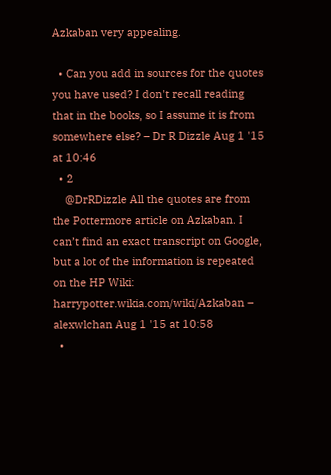Azkaban very appealing.

  • Can you add in sources for the quotes you have used? I don't recall reading that in the books, so I assume it is from somewhere else? – Dr R Dizzle Aug 1 '15 at 10:46
  • 2
    @DrRDizzle All the quotes are from the Pottermore article on Azkaban. I can’t find an exact transcript on Google, but a lot of the information is repeated on the HP Wiki: harrypotter.wikia.com/wiki/Azkaban – alexwlchan Aug 1 '15 at 10:58
  •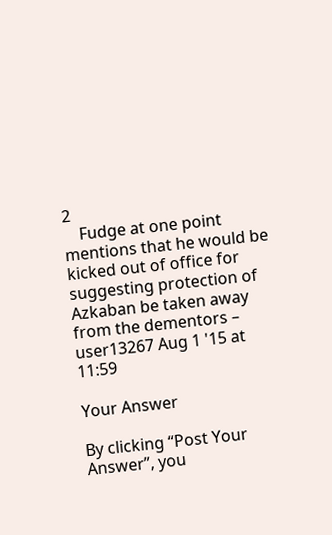2
    Fudge at one point mentions that he would be kicked out of office for suggesting protection of Azkaban be taken away from the dementors – user13267 Aug 1 '15 at 11:59

Your Answer

By clicking “Post Your Answer”, you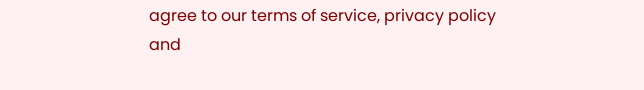agree to our terms of service, privacy policy and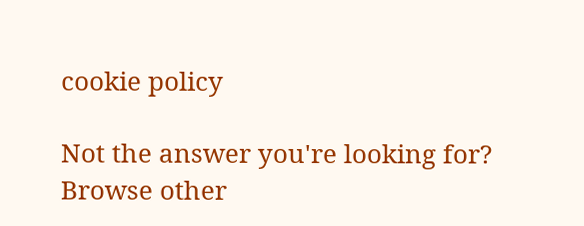cookie policy

Not the answer you're looking for? Browse other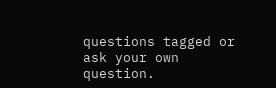questions tagged or ask your own question.